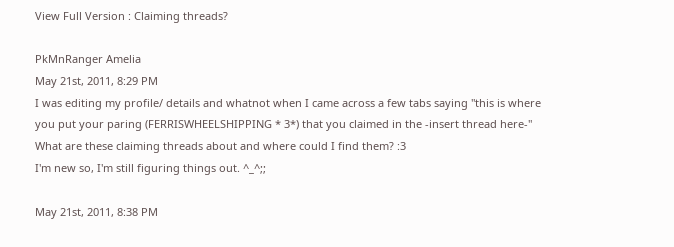View Full Version : Claiming threads?

PkMnRanger Amelia
May 21st, 2011, 8:29 PM
I was editing my profile/ details and whatnot when I came across a few tabs saying "this is where you put your paring (FERRISWHEELSHIPPING * 3*) that you claimed in the -insert thread here-"
What are these claiming threads about and where could I find them? :3
I'm new so, I'm still figuring things out. ^_^;;

May 21st, 2011, 8:38 PM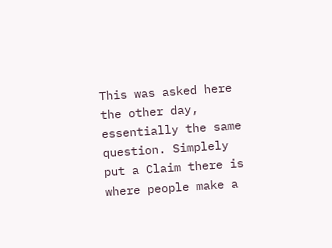This was asked here the other day, essentially the same question. Simplely put a Claim there is where people make a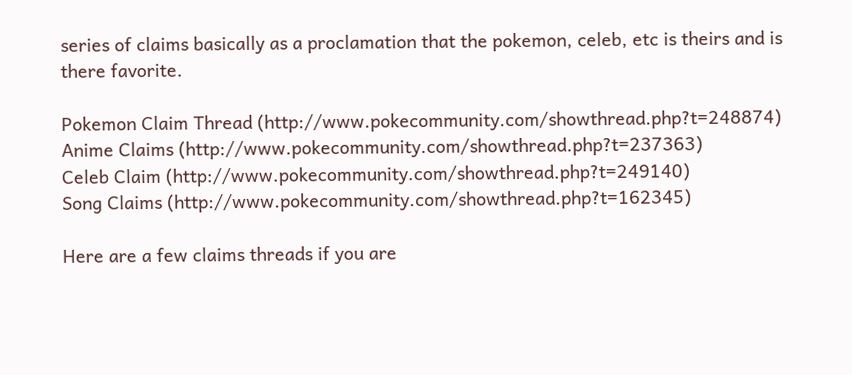series of claims basically as a proclamation that the pokemon, celeb, etc is theirs and is there favorite.

Pokemon Claim Thread (http://www.pokecommunity.com/showthread.php?t=248874)
Anime Claims (http://www.pokecommunity.com/showthread.php?t=237363)
Celeb Claim (http://www.pokecommunity.com/showthread.php?t=249140)
Song Claims (http://www.pokecommunity.com/showthread.php?t=162345)

Here are a few claims threads if you are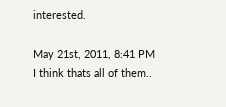interested.

May 21st, 2011, 8:41 PM
I think thats all of them..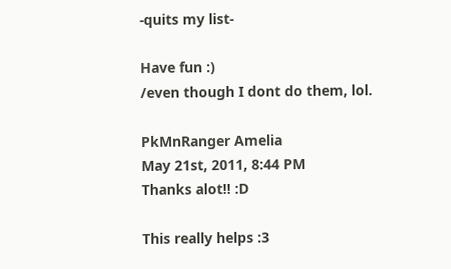-quits my list-

Have fun :)
/even though I dont do them, lol.

PkMnRanger Amelia
May 21st, 2011, 8:44 PM
Thanks alot!! :D

This really helps :3